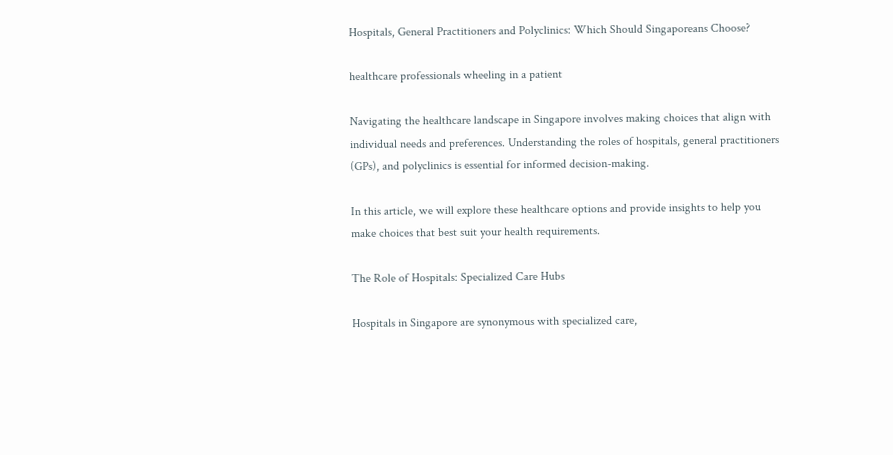Hospitals, General Practitioners and Polyclinics: Which Should Singaporeans Choose?

healthcare professionals wheeling in a patient

Navigating the healthcare landscape in Singapore involves making choices that align with individual needs and preferences. Understanding the roles of hospitals, general practitioners (GPs), and polyclinics is essential for informed decision-making.

In this article, we will explore these healthcare options and provide insights to help you make choices that best suit your health requirements.

The Role of Hospitals: Specialized Care Hubs

Hospitals in Singapore are synonymous with specialized care,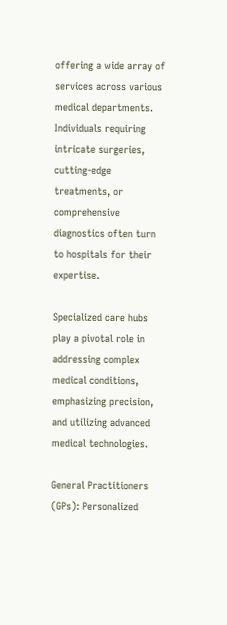offering a wide array of services across various medical departments. Individuals requiring intricate surgeries, cutting-edge treatments, or comprehensive diagnostics often turn to hospitals for their expertise.

Specialized care hubs play a pivotal role in addressing complex medical conditions, emphasizing precision, and utilizing advanced medical technologies.

General Practitioners (GPs): Personalized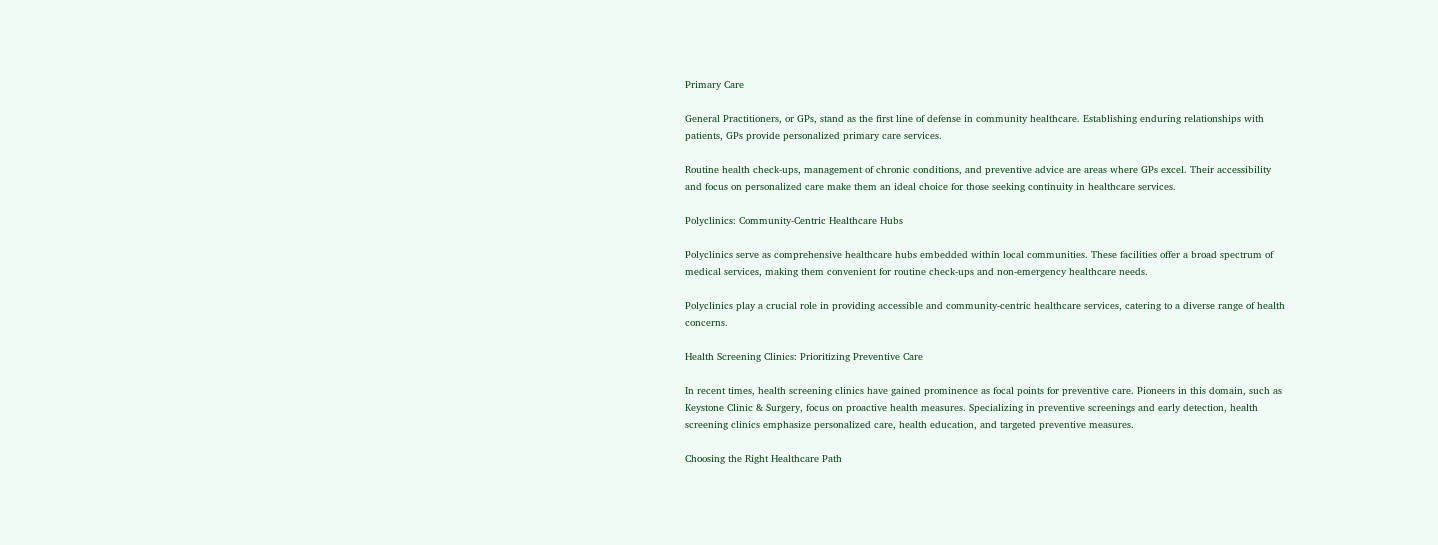Primary Care

General Practitioners, or GPs, stand as the first line of defense in community healthcare. Establishing enduring relationships with patients, GPs provide personalized primary care services.

Routine health check-ups, management of chronic conditions, and preventive advice are areas where GPs excel. Their accessibility and focus on personalized care make them an ideal choice for those seeking continuity in healthcare services.

Polyclinics: Community-Centric Healthcare Hubs

Polyclinics serve as comprehensive healthcare hubs embedded within local communities. These facilities offer a broad spectrum of medical services, making them convenient for routine check-ups and non-emergency healthcare needs.

Polyclinics play a crucial role in providing accessible and community-centric healthcare services, catering to a diverse range of health concerns.

Health Screening Clinics: Prioritizing Preventive Care

In recent times, health screening clinics have gained prominence as focal points for preventive care. Pioneers in this domain, such as Keystone Clinic & Surgery, focus on proactive health measures. Specializing in preventive screenings and early detection, health screening clinics emphasize personalized care, health education, and targeted preventive measures.

Choosing the Right Healthcare Path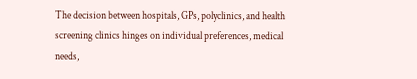The decision between hospitals, GPs, polyclinics, and health screening clinics hinges on individual preferences, medical needs,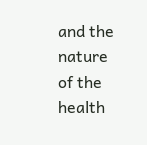and the nature of the health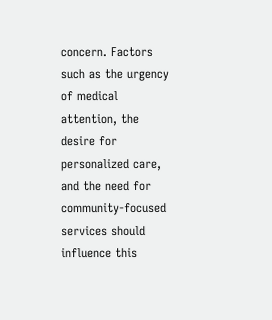concern. Factors such as the urgency of medical attention, the desire for personalized care, and the need for community-focused services should influence this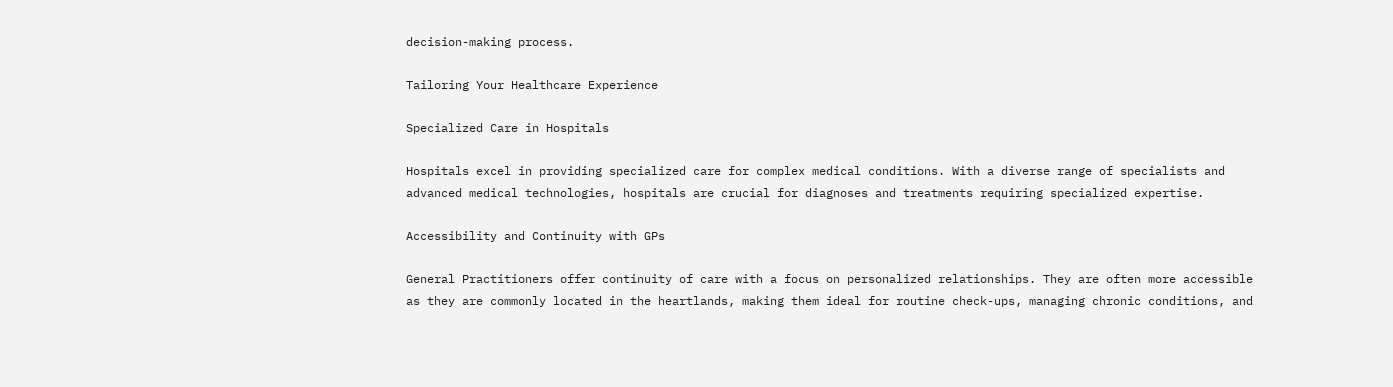decision-making process.

Tailoring Your Healthcare Experience

Specialized Care in Hospitals

Hospitals excel in providing specialized care for complex medical conditions. With a diverse range of specialists and advanced medical technologies, hospitals are crucial for diagnoses and treatments requiring specialized expertise.

Accessibility and Continuity with GPs

General Practitioners offer continuity of care with a focus on personalized relationships. They are often more accessible as they are commonly located in the heartlands, making them ideal for routine check-ups, managing chronic conditions, and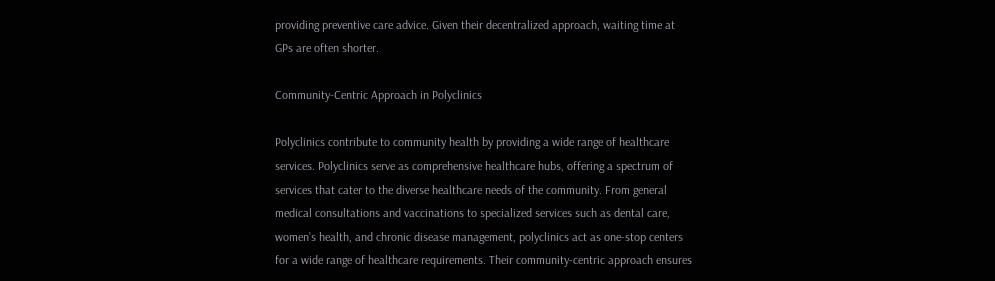providing preventive care advice. Given their decentralized approach, waiting time at GPs are often shorter.

Community-Centric Approach in Polyclinics

Polyclinics contribute to community health by providing a wide range of healthcare services. Polyclinics serve as comprehensive healthcare hubs, offering a spectrum of services that cater to the diverse healthcare needs of the community. From general medical consultations and vaccinations to specialized services such as dental care, women’s health, and chronic disease management, polyclinics act as one-stop centers for a wide range of healthcare requirements. Their community-centric approach ensures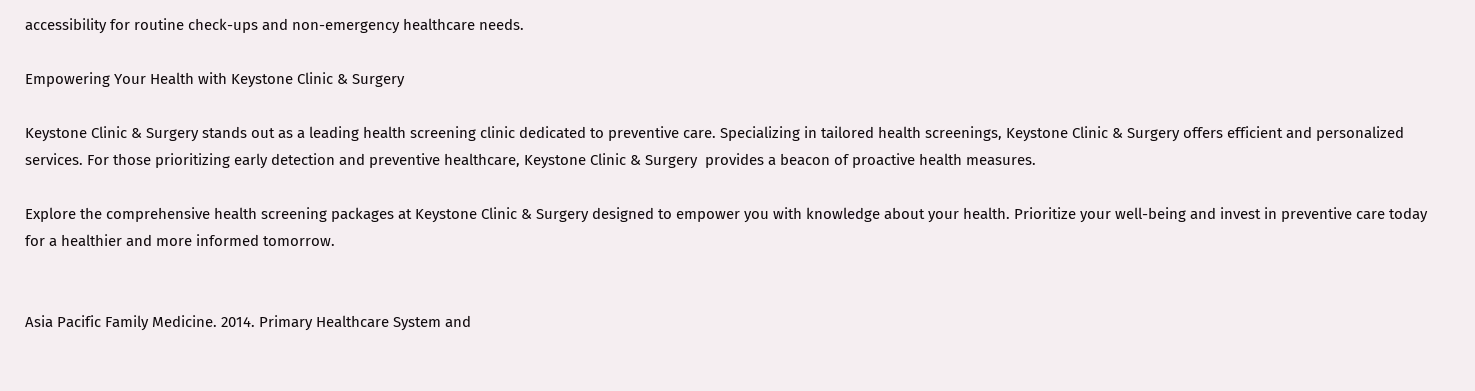accessibility for routine check-ups and non-emergency healthcare needs.

Empowering Your Health with Keystone Clinic & Surgery

Keystone Clinic & Surgery stands out as a leading health screening clinic dedicated to preventive care. Specializing in tailored health screenings, Keystone Clinic & Surgery offers efficient and personalized services. For those prioritizing early detection and preventive healthcare, Keystone Clinic & Surgery  provides a beacon of proactive health measures.

Explore the comprehensive health screening packages at Keystone Clinic & Surgery designed to empower you with knowledge about your health. Prioritize your well-being and invest in preventive care today for a healthier and more informed tomorrow.


Asia Pacific Family Medicine. 2014. Primary Healthcare System and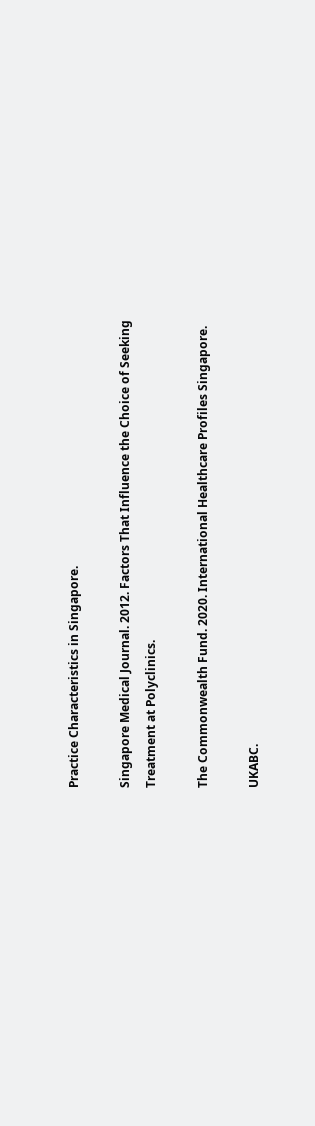Practice Characteristics in Singapore.

Singapore Medical Journal. 2012. Factors That Influence the Choice of Seeking Treatment at Polyclinics.

The Commonwealth Fund. 2020. International Healthcare Profiles Singapore.

UKABC.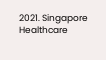2021. Singapore Healthcare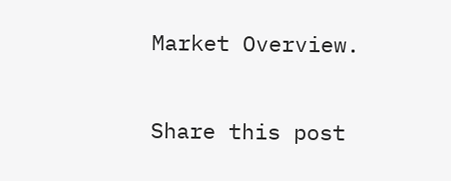Market Overview.

Share this post